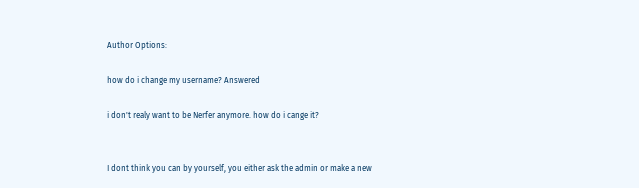Author Options:

how do i change my username? Answered

i don't realy want to be Nerfer anymore. how do i cange it?


I dont think you can by yourself, you either ask the admin or make a new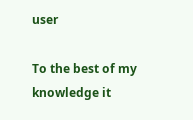user

To the best of my knowledge it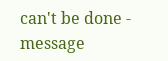can't be done - message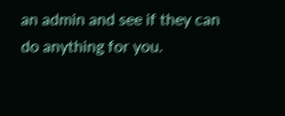an admin and see if they can do anything for you.